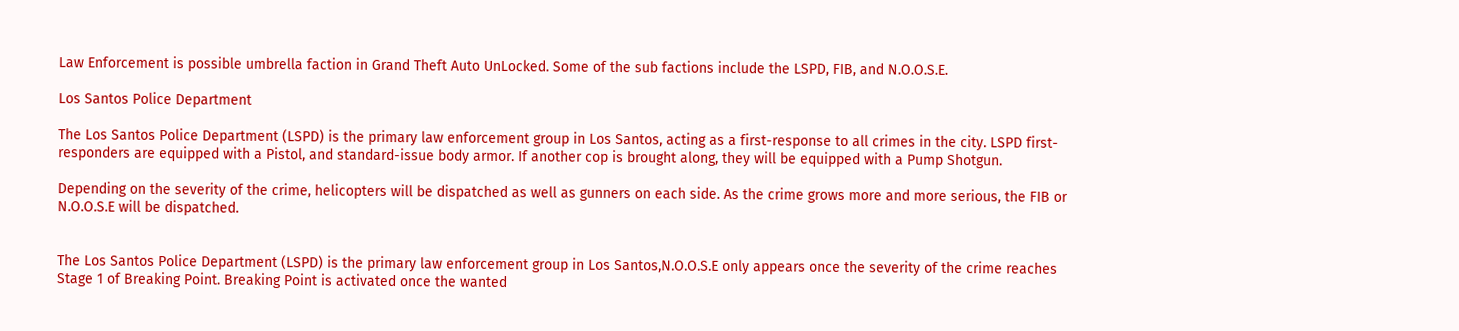Law Enforcement is possible umbrella faction in Grand Theft Auto UnLocked. Some of the sub factions include the LSPD, FIB, and N.O.O.S.E.

Los Santos Police Department

The Los Santos Police Department (LSPD) is the primary law enforcement group in Los Santos, acting as a first-response to all crimes in the city. LSPD first-responders are equipped with a Pistol, and standard-issue body armor. If another cop is brought along, they will be equipped with a Pump Shotgun.

Depending on the severity of the crime, helicopters will be dispatched as well as gunners on each side. As the crime grows more and more serious, the FIB or N.O.O.S.E will be dispatched.


The Los Santos Police Department (LSPD) is the primary law enforcement group in Los Santos,N.O.O.S.E only appears once the severity of the crime reaches Stage 1 of Breaking Point. Breaking Point is activated once the wanted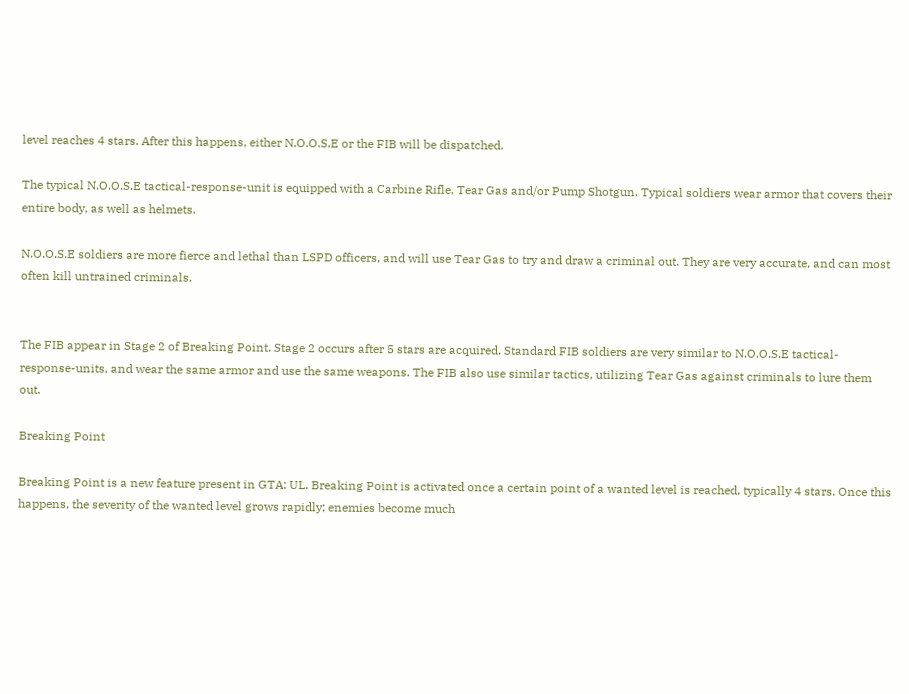level reaches 4 stars. After this happens, either N.O.O.S.E or the FIB will be dispatched.

The typical N.O.O.S.E tactical-response-unit is equipped with a Carbine Rifle, Tear Gas and/or Pump Shotgun. Typical soldiers wear armor that covers their entire body, as well as helmets.

N.O.O.S.E soldiers are more fierce and lethal than LSPD officers, and will use Tear Gas to try and draw a criminal out. They are very accurate, and can most often kill untrained criminals.


The FIB appear in Stage 2 of Breaking Point. Stage 2 occurs after 5 stars are acquired. Standard FIB soldiers are very similar to N.O.O.S.E tactical-response-units, and wear the same armor and use the same weapons. The FIB also use similar tactics, utilizing Tear Gas against criminals to lure them out.

Breaking Point

Breaking Point is a new feature present in GTA: UL. Breaking Point is activated once a certain point of a wanted level is reached, typically 4 stars. Once this happens, the severity of the wanted level grows rapidly; enemies become much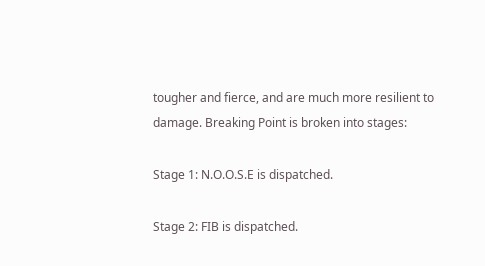tougher and fierce, and are much more resilient to damage. Breaking Point is broken into stages:

Stage 1: N.O.O.S.E is dispatched.

Stage 2: FIB is dispatched.